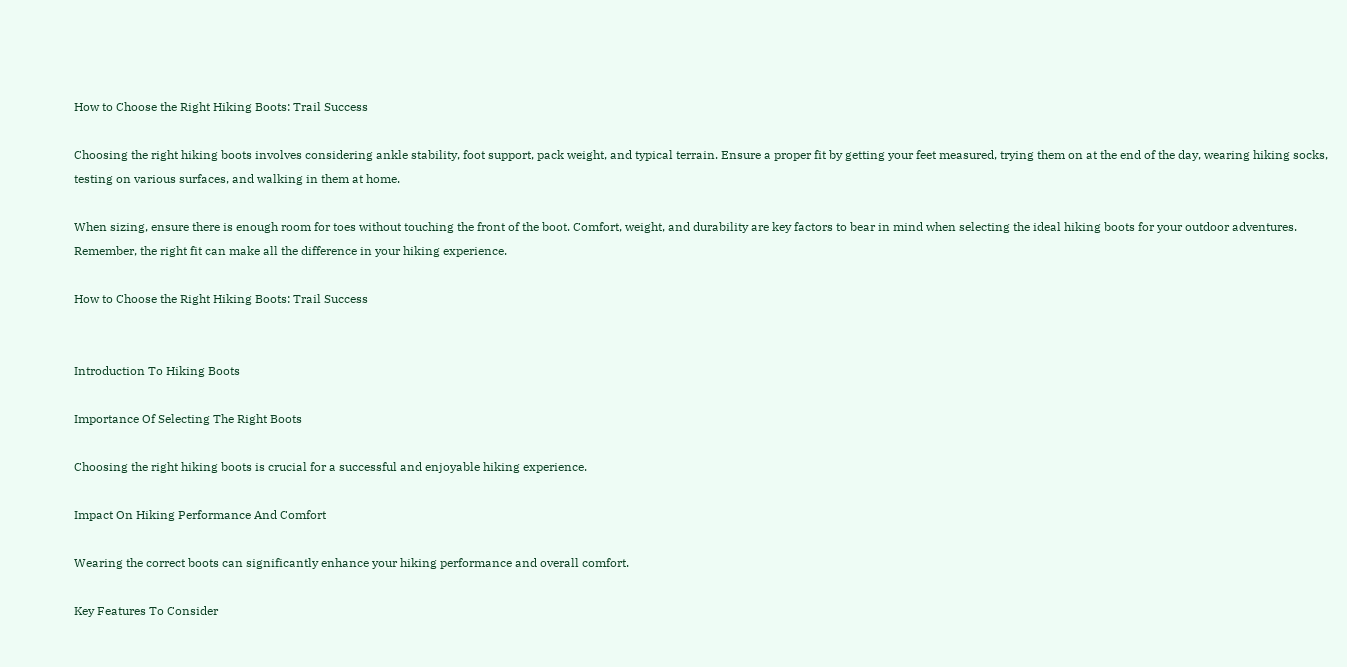How to Choose the Right Hiking Boots: Trail Success

Choosing the right hiking boots involves considering ankle stability, foot support, pack weight, and typical terrain. Ensure a proper fit by getting your feet measured, trying them on at the end of the day, wearing hiking socks, testing on various surfaces, and walking in them at home.

When sizing, ensure there is enough room for toes without touching the front of the boot. Comfort, weight, and durability are key factors to bear in mind when selecting the ideal hiking boots for your outdoor adventures. Remember, the right fit can make all the difference in your hiking experience.

How to Choose the Right Hiking Boots: Trail Success


Introduction To Hiking Boots

Importance Of Selecting The Right Boots

Choosing the right hiking boots is crucial for a successful and enjoyable hiking experience.

Impact On Hiking Performance And Comfort

Wearing the correct boots can significantly enhance your hiking performance and overall comfort.

Key Features To Consider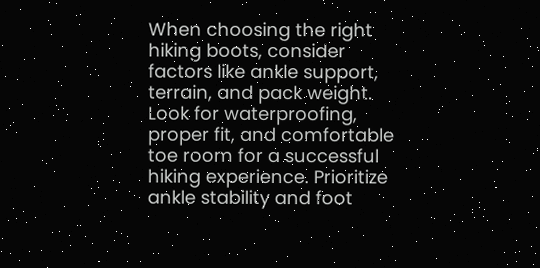When choosing the right hiking boots, consider factors like ankle support, terrain, and pack weight. Look for waterproofing, proper fit, and comfortable toe room for a successful hiking experience. Prioritize ankle stability and foot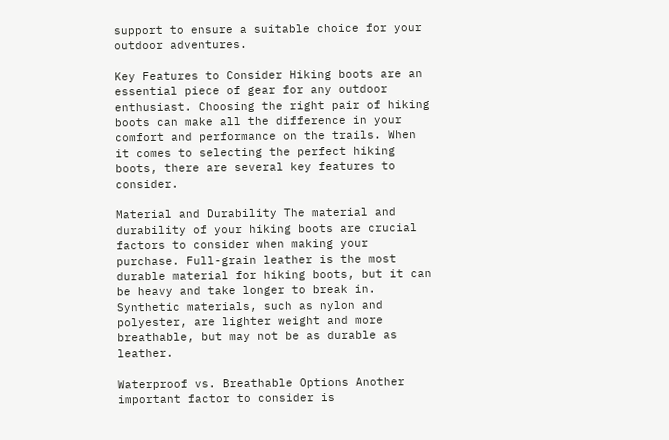support to ensure a suitable choice for your outdoor adventures.

Key Features to Consider Hiking boots are an essential piece of gear for any outdoor enthusiast. Choosing the right pair of hiking boots can make all the difference in your comfort and performance on the trails. When it comes to selecting the perfect hiking boots, there are several key features to consider.

Material and Durability The material and durability of your hiking boots are crucial factors to consider when making your purchase. Full-grain leather is the most durable material for hiking boots, but it can be heavy and take longer to break in. Synthetic materials, such as nylon and polyester, are lighter weight and more breathable, but may not be as durable as leather.

Waterproof vs. Breathable Options Another important factor to consider is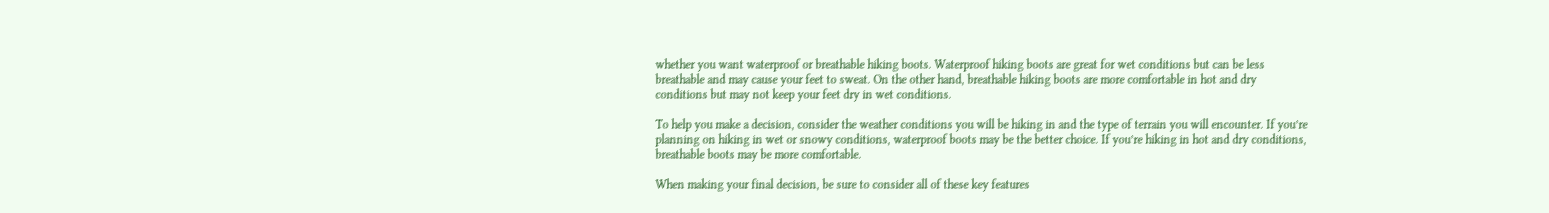whether you want waterproof or breathable hiking boots. Waterproof hiking boots are great for wet conditions but can be less breathable and may cause your feet to sweat. On the other hand, breathable hiking boots are more comfortable in hot and dry conditions but may not keep your feet dry in wet conditions.

To help you make a decision, consider the weather conditions you will be hiking in and the type of terrain you will encounter. If you’re planning on hiking in wet or snowy conditions, waterproof boots may be the better choice. If you’re hiking in hot and dry conditions, breathable boots may be more comfortable.

When making your final decision, be sure to consider all of these key features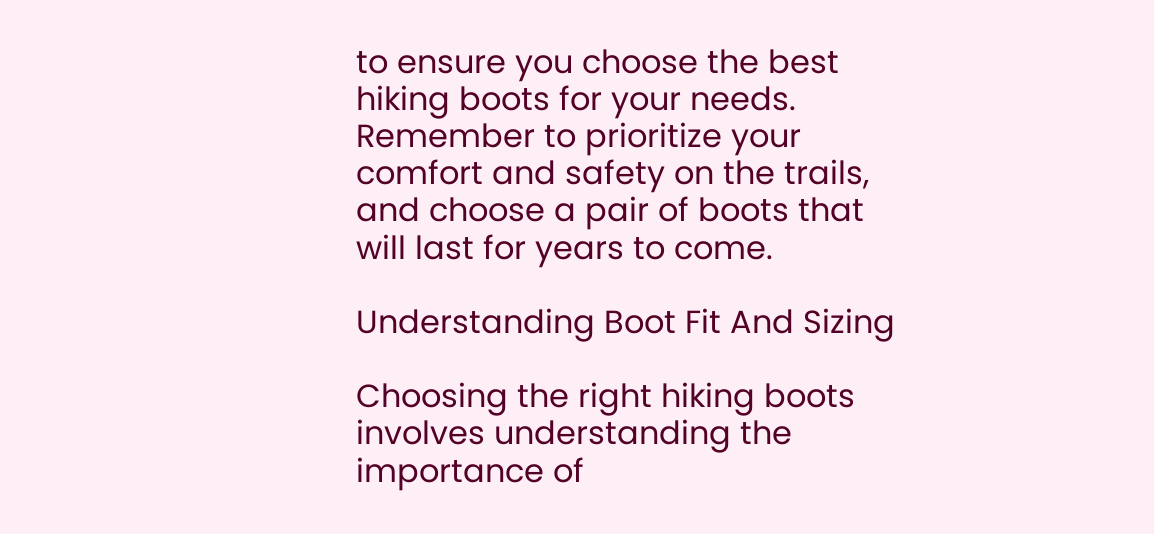to ensure you choose the best hiking boots for your needs. Remember to prioritize your comfort and safety on the trails, and choose a pair of boots that will last for years to come.

Understanding Boot Fit And Sizing

Choosing the right hiking boots involves understanding the importance of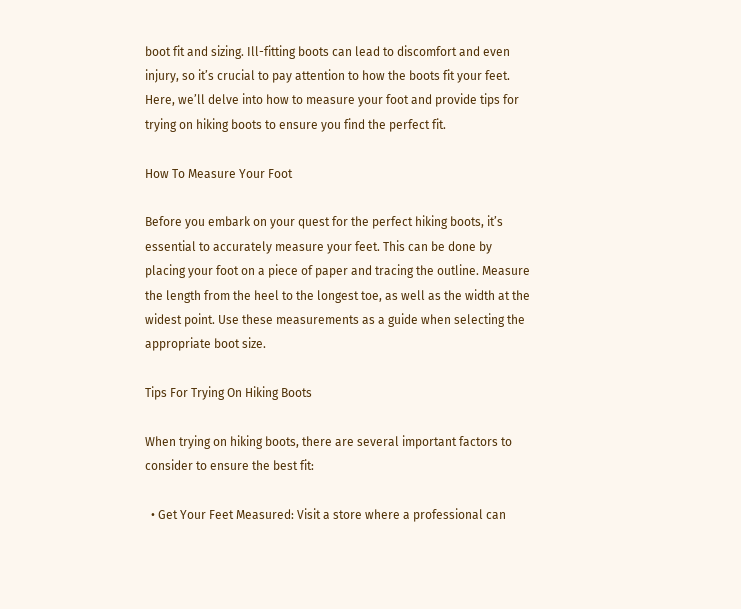boot fit and sizing. Ill-fitting boots can lead to discomfort and even injury, so it’s crucial to pay attention to how the boots fit your feet. Here, we’ll delve into how to measure your foot and provide tips for trying on hiking boots to ensure you find the perfect fit.

How To Measure Your Foot

Before you embark on your quest for the perfect hiking boots, it’s essential to accurately measure your feet. This can be done by placing your foot on a piece of paper and tracing the outline. Measure the length from the heel to the longest toe, as well as the width at the widest point. Use these measurements as a guide when selecting the appropriate boot size.

Tips For Trying On Hiking Boots

When trying on hiking boots, there are several important factors to consider to ensure the best fit:

  • Get Your Feet Measured: Visit a store where a professional can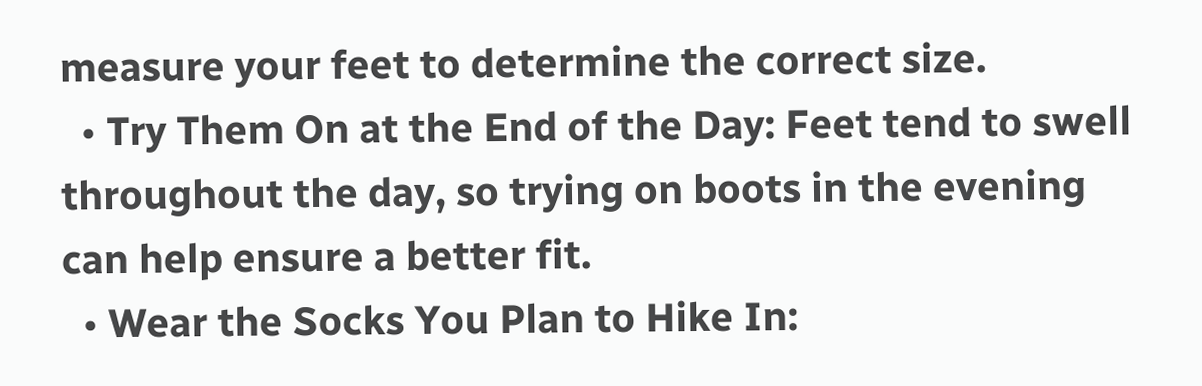measure your feet to determine the correct size.
  • Try Them On at the End of the Day: Feet tend to swell throughout the day, so trying on boots in the evening can help ensure a better fit.
  • Wear the Socks You Plan to Hike In: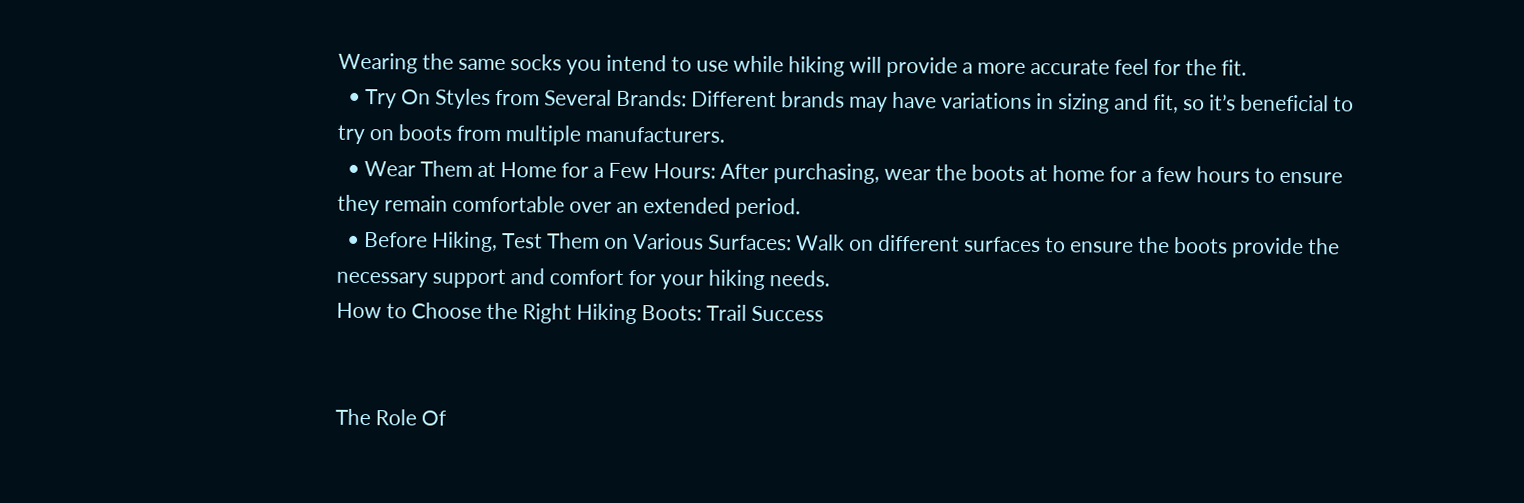Wearing the same socks you intend to use while hiking will provide a more accurate feel for the fit.
  • Try On Styles from Several Brands: Different brands may have variations in sizing and fit, so it’s beneficial to try on boots from multiple manufacturers.
  • Wear Them at Home for a Few Hours: After purchasing, wear the boots at home for a few hours to ensure they remain comfortable over an extended period.
  • Before Hiking, Test Them on Various Surfaces: Walk on different surfaces to ensure the boots provide the necessary support and comfort for your hiking needs.
How to Choose the Right Hiking Boots: Trail Success


The Role Of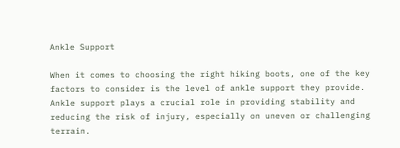Ankle Support

When it comes to choosing the right hiking boots, one of the key factors to consider is the level of ankle support they provide. Ankle support plays a crucial role in providing stability and reducing the risk of injury, especially on uneven or challenging terrain.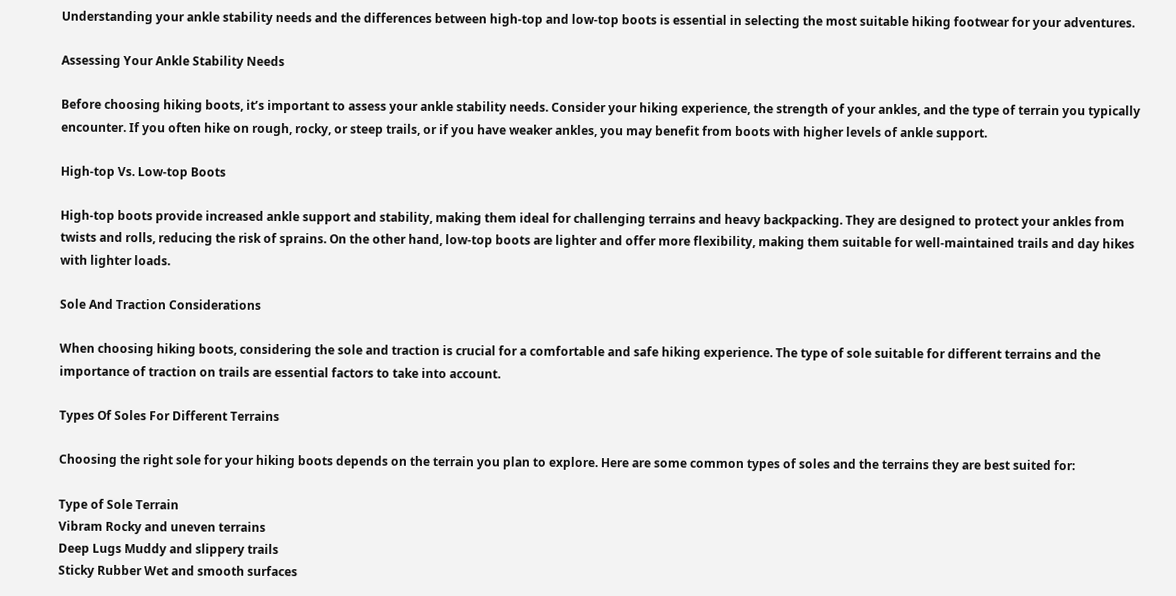Understanding your ankle stability needs and the differences between high-top and low-top boots is essential in selecting the most suitable hiking footwear for your adventures.

Assessing Your Ankle Stability Needs

Before choosing hiking boots, it’s important to assess your ankle stability needs. Consider your hiking experience, the strength of your ankles, and the type of terrain you typically encounter. If you often hike on rough, rocky, or steep trails, or if you have weaker ankles, you may benefit from boots with higher levels of ankle support.

High-top Vs. Low-top Boots

High-top boots provide increased ankle support and stability, making them ideal for challenging terrains and heavy backpacking. They are designed to protect your ankles from twists and rolls, reducing the risk of sprains. On the other hand, low-top boots are lighter and offer more flexibility, making them suitable for well-maintained trails and day hikes with lighter loads.

Sole And Traction Considerations

When choosing hiking boots, considering the sole and traction is crucial for a comfortable and safe hiking experience. The type of sole suitable for different terrains and the importance of traction on trails are essential factors to take into account.

Types Of Soles For Different Terrains

Choosing the right sole for your hiking boots depends on the terrain you plan to explore. Here are some common types of soles and the terrains they are best suited for:

Type of Sole Terrain
Vibram Rocky and uneven terrains
Deep Lugs Muddy and slippery trails
Sticky Rubber Wet and smooth surfaces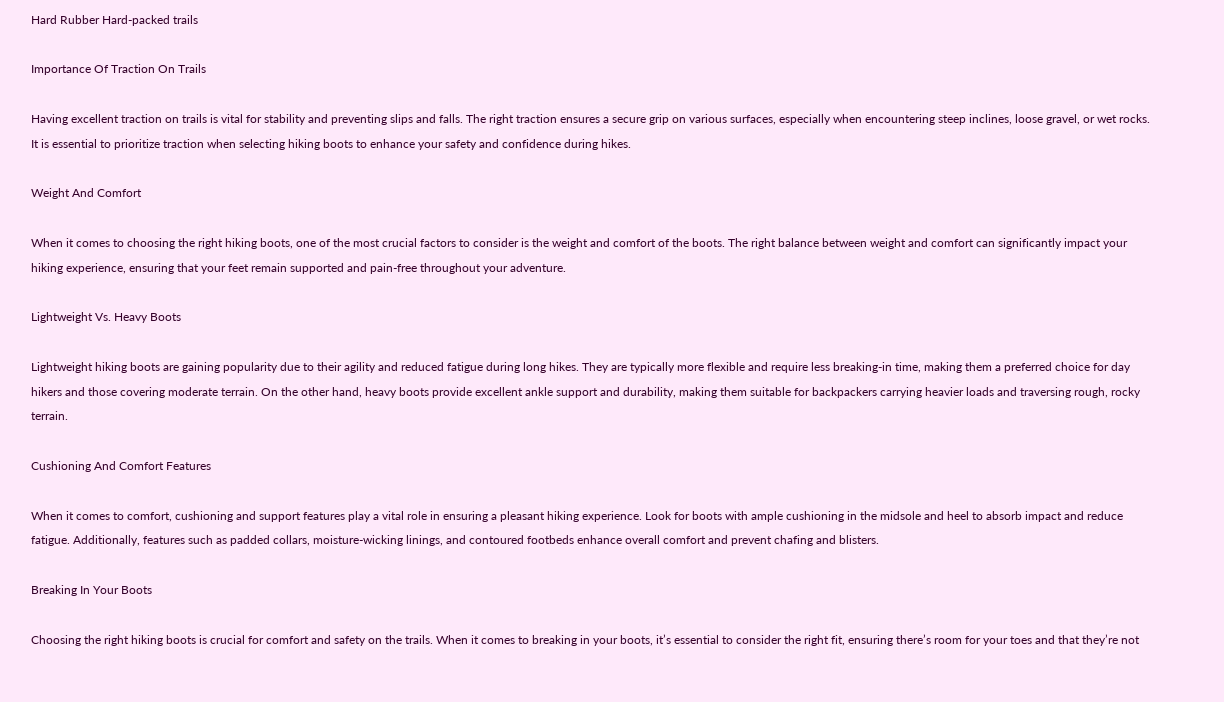Hard Rubber Hard-packed trails

Importance Of Traction On Trails

Having excellent traction on trails is vital for stability and preventing slips and falls. The right traction ensures a secure grip on various surfaces, especially when encountering steep inclines, loose gravel, or wet rocks. It is essential to prioritize traction when selecting hiking boots to enhance your safety and confidence during hikes.

Weight And Comfort

When it comes to choosing the right hiking boots, one of the most crucial factors to consider is the weight and comfort of the boots. The right balance between weight and comfort can significantly impact your hiking experience, ensuring that your feet remain supported and pain-free throughout your adventure.

Lightweight Vs. Heavy Boots

Lightweight hiking boots are gaining popularity due to their agility and reduced fatigue during long hikes. They are typically more flexible and require less breaking-in time, making them a preferred choice for day hikers and those covering moderate terrain. On the other hand, heavy boots provide excellent ankle support and durability, making them suitable for backpackers carrying heavier loads and traversing rough, rocky terrain.

Cushioning And Comfort Features

When it comes to comfort, cushioning and support features play a vital role in ensuring a pleasant hiking experience. Look for boots with ample cushioning in the midsole and heel to absorb impact and reduce fatigue. Additionally, features such as padded collars, moisture-wicking linings, and contoured footbeds enhance overall comfort and prevent chafing and blisters.

Breaking In Your Boots

Choosing the right hiking boots is crucial for comfort and safety on the trails. When it comes to breaking in your boots, it’s essential to consider the right fit, ensuring there’s room for your toes and that they’re not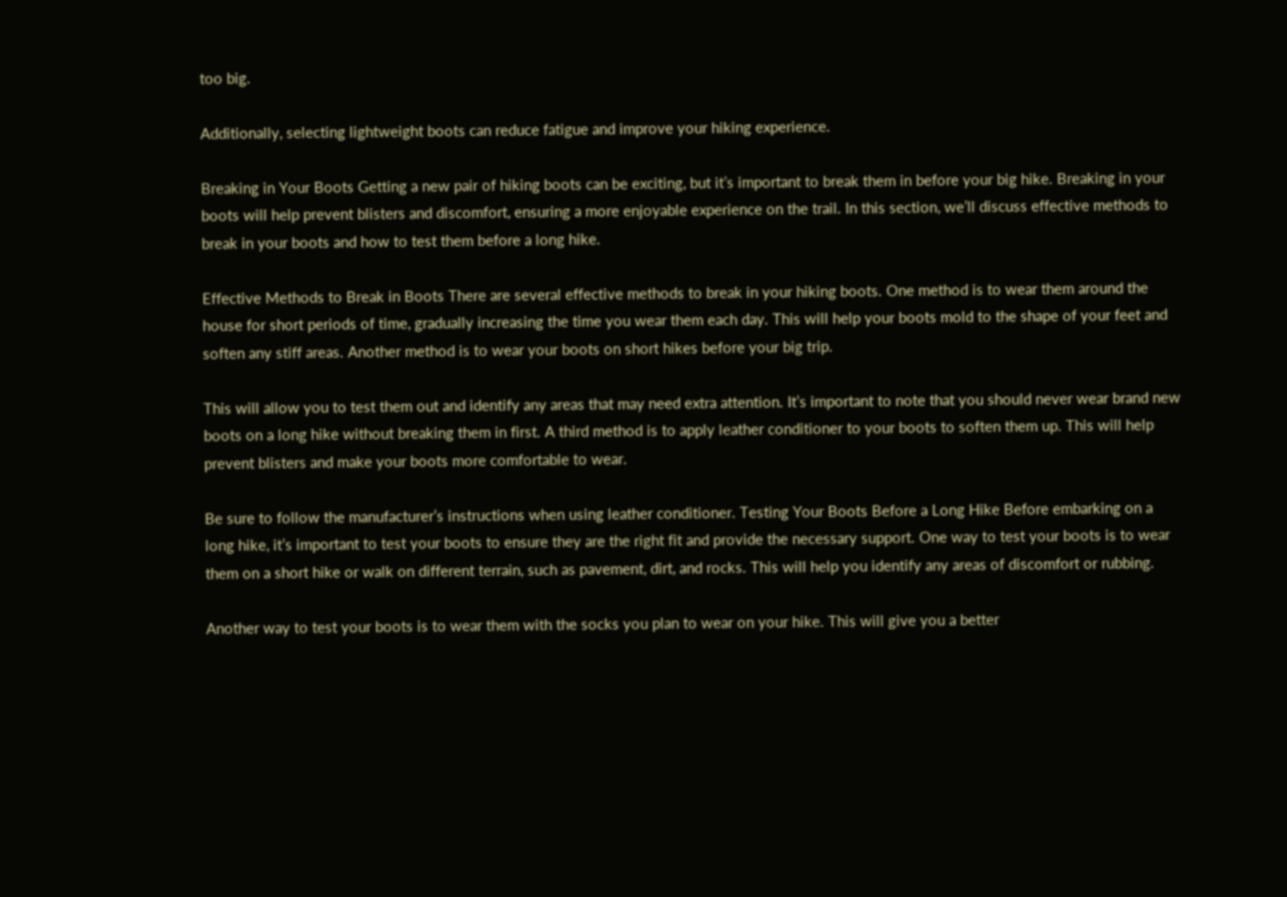too big.

Additionally, selecting lightweight boots can reduce fatigue and improve your hiking experience.

Breaking in Your Boots Getting a new pair of hiking boots can be exciting, but it’s important to break them in before your big hike. Breaking in your boots will help prevent blisters and discomfort, ensuring a more enjoyable experience on the trail. In this section, we’ll discuss effective methods to break in your boots and how to test them before a long hike.

Effective Methods to Break in Boots There are several effective methods to break in your hiking boots. One method is to wear them around the house for short periods of time, gradually increasing the time you wear them each day. This will help your boots mold to the shape of your feet and soften any stiff areas. Another method is to wear your boots on short hikes before your big trip.

This will allow you to test them out and identify any areas that may need extra attention. It’s important to note that you should never wear brand new boots on a long hike without breaking them in first. A third method is to apply leather conditioner to your boots to soften them up. This will help prevent blisters and make your boots more comfortable to wear.

Be sure to follow the manufacturer’s instructions when using leather conditioner. Testing Your Boots Before a Long Hike Before embarking on a long hike, it’s important to test your boots to ensure they are the right fit and provide the necessary support. One way to test your boots is to wear them on a short hike or walk on different terrain, such as pavement, dirt, and rocks. This will help you identify any areas of discomfort or rubbing.

Another way to test your boots is to wear them with the socks you plan to wear on your hike. This will give you a better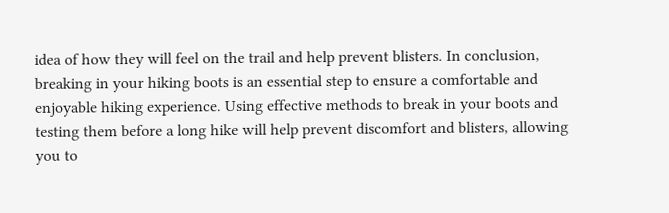idea of how they will feel on the trail and help prevent blisters. In conclusion, breaking in your hiking boots is an essential step to ensure a comfortable and enjoyable hiking experience. Using effective methods to break in your boots and testing them before a long hike will help prevent discomfort and blisters, allowing you to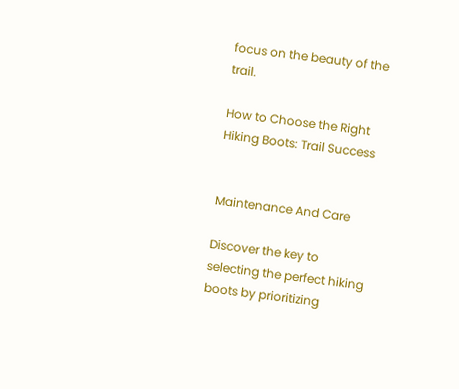focus on the beauty of the trail.

How to Choose the Right Hiking Boots: Trail Success


Maintenance And Care

Discover the key to selecting the perfect hiking boots by prioritizing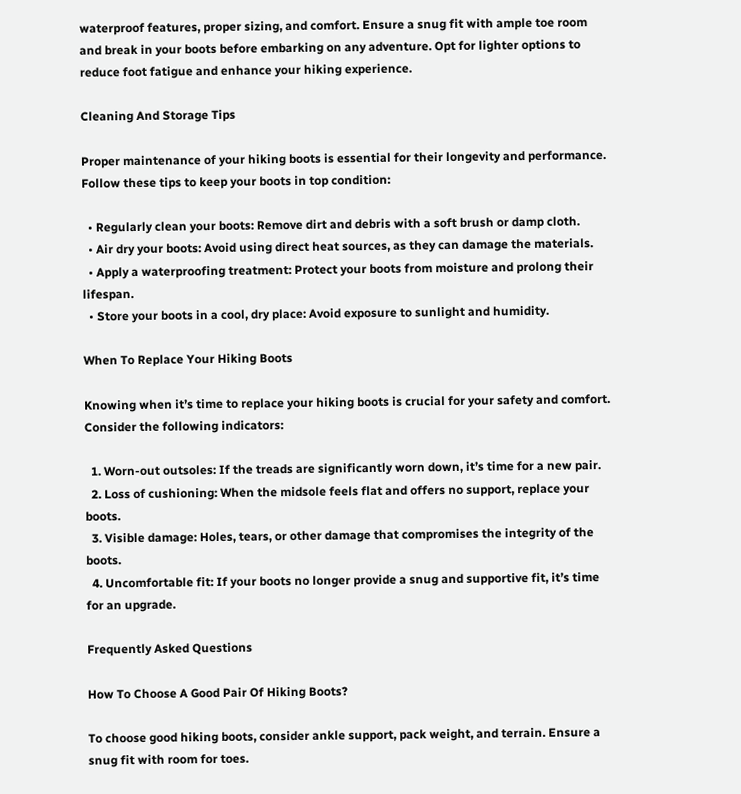waterproof features, proper sizing, and comfort. Ensure a snug fit with ample toe room and break in your boots before embarking on any adventure. Opt for lighter options to reduce foot fatigue and enhance your hiking experience.

Cleaning And Storage Tips

Proper maintenance of your hiking boots is essential for their longevity and performance. Follow these tips to keep your boots in top condition:

  • Regularly clean your boots: Remove dirt and debris with a soft brush or damp cloth.
  • Air dry your boots: Avoid using direct heat sources, as they can damage the materials.
  • Apply a waterproofing treatment: Protect your boots from moisture and prolong their lifespan.
  • Store your boots in a cool, dry place: Avoid exposure to sunlight and humidity.

When To Replace Your Hiking Boots

Knowing when it’s time to replace your hiking boots is crucial for your safety and comfort. Consider the following indicators:

  1. Worn-out outsoles: If the treads are significantly worn down, it’s time for a new pair.
  2. Loss of cushioning: When the midsole feels flat and offers no support, replace your boots.
  3. Visible damage: Holes, tears, or other damage that compromises the integrity of the boots.
  4. Uncomfortable fit: If your boots no longer provide a snug and supportive fit, it’s time for an upgrade.

Frequently Asked Questions

How To Choose A Good Pair Of Hiking Boots?

To choose good hiking boots, consider ankle support, pack weight, and terrain. Ensure a snug fit with room for toes.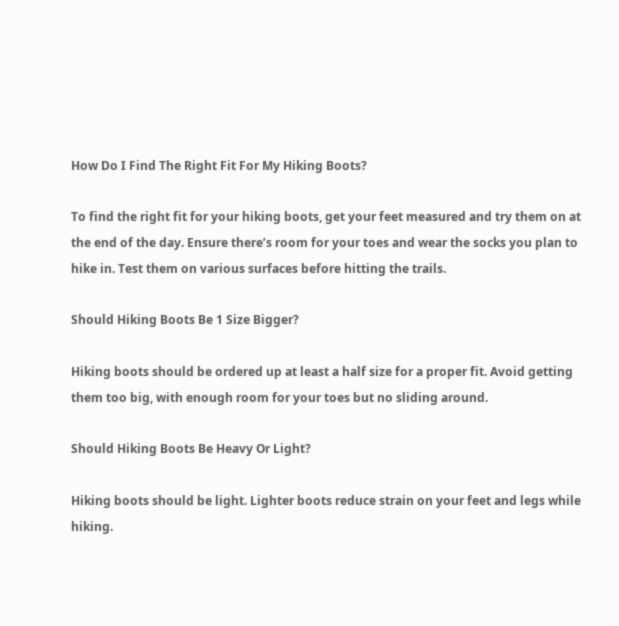How Do I Find The Right Fit For My Hiking Boots?

To find the right fit for your hiking boots, get your feet measured and try them on at the end of the day. Ensure there’s room for your toes and wear the socks you plan to hike in. Test them on various surfaces before hitting the trails.

Should Hiking Boots Be 1 Size Bigger?

Hiking boots should be ordered up at least a half size for a proper fit. Avoid getting them too big, with enough room for your toes but no sliding around.

Should Hiking Boots Be Heavy Or Light?

Hiking boots should be light. Lighter boots reduce strain on your feet and legs while hiking.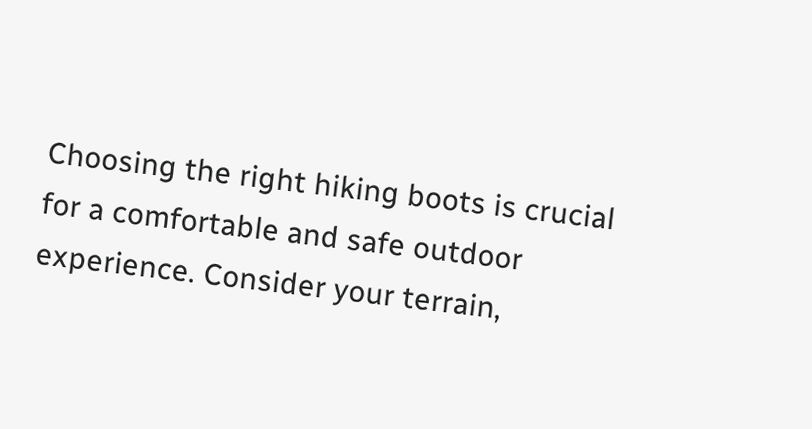Choosing the right hiking boots is crucial for a comfortable and safe outdoor experience. Consider your terrain,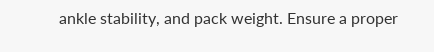ankle stability, and pack weight. Ensure a proper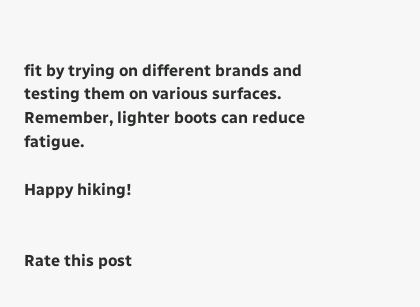fit by trying on different brands and testing them on various surfaces. Remember, lighter boots can reduce fatigue.

Happy hiking!


Rate this post